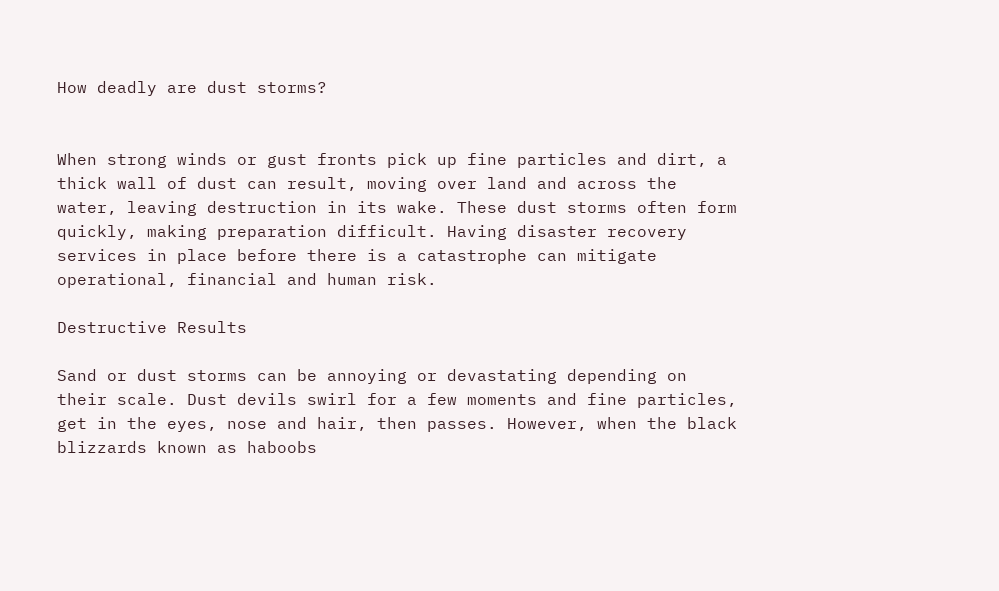How deadly are dust storms?


When strong winds or gust fronts pick up fine particles and dirt, a thick wall of dust can result, moving over land and across the water, leaving destruction in its wake. These dust storms often form quickly, making preparation difficult. Having disaster recovery services in place before there is a catastrophe can mitigate operational, financial and human risk.

Destructive Results

Sand or dust storms can be annoying or devastating depending on their scale. Dust devils swirl for a few moments and fine particles, get in the eyes, nose and hair, then passes. However, when the black blizzards known as haboobs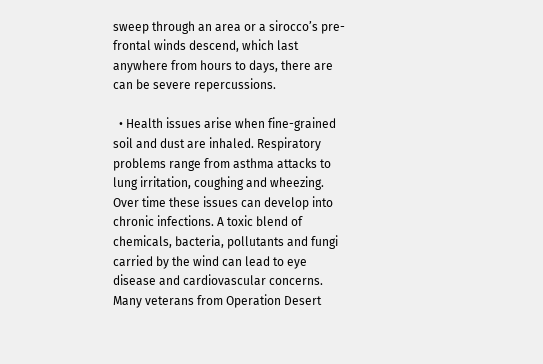sweep through an area or a sirocco’s pre-frontal winds descend, which last anywhere from hours to days, there are can be severe repercussions.

  • Health issues arise when fine-grained soil and dust are inhaled. Respiratory problems range from asthma attacks to lung irritation, coughing and wheezing. Over time these issues can develop into chronic infections. A toxic blend of chemicals, bacteria, pollutants and fungi carried by the wind can lead to eye disease and cardiovascular concerns. Many veterans from Operation Desert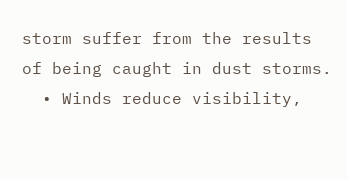storm suffer from the results of being caught in dust storms.
  • Winds reduce visibility,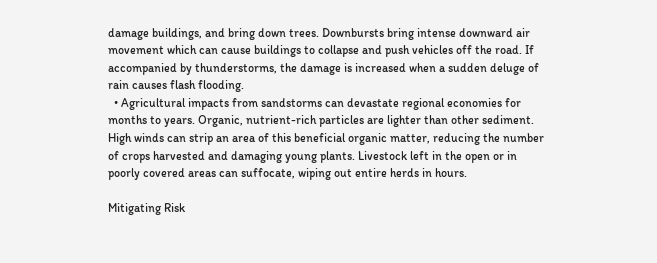damage buildings, and bring down trees. Downbursts bring intense downward air movement which can cause buildings to collapse and push vehicles off the road. If accompanied by thunderstorms, the damage is increased when a sudden deluge of rain causes flash flooding.
  • Agricultural impacts from sandstorms can devastate regional economies for months to years. Organic, nutrient-rich particles are lighter than other sediment. High winds can strip an area of this beneficial organic matter, reducing the number of crops harvested and damaging young plants. Livestock left in the open or in poorly covered areas can suffocate, wiping out entire herds in hours.

Mitigating Risk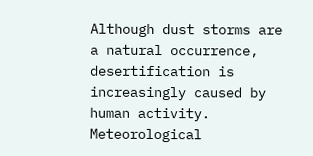Although dust storms are a natural occurrence, desertification is increasingly caused by human activity. Meteorological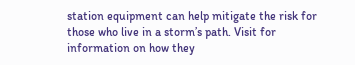station equipment can help mitigate the risk for those who live in a storm’s path. Visit for information on how they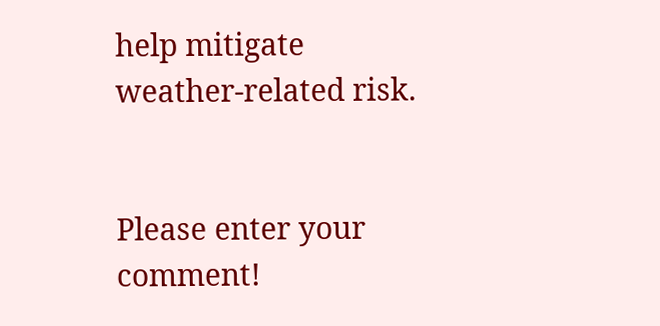help mitigate weather-related risk.


Please enter your comment!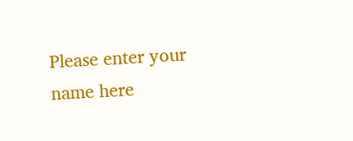Please enter your name here